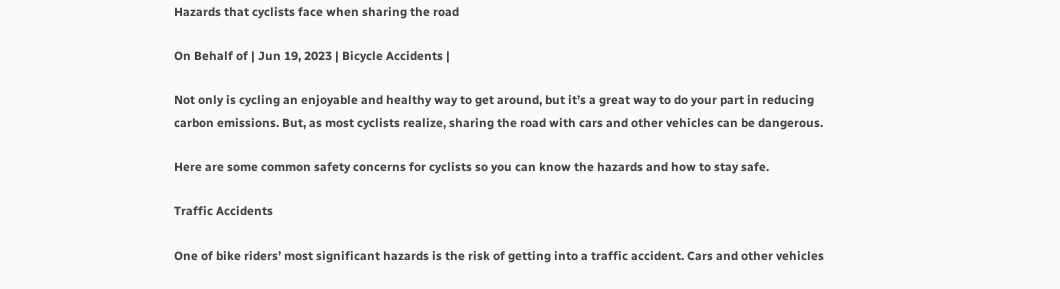Hazards that cyclists face when sharing the road

On Behalf of | Jun 19, 2023 | Bicycle Accidents |

Not only is cycling an enjoyable and healthy way to get around, but it’s a great way to do your part in reducing carbon emissions. But, as most cyclists realize, sharing the road with cars and other vehicles can be dangerous.

Here are some common safety concerns for cyclists so you can know the hazards and how to stay safe.

Traffic Accidents

One of bike riders’ most significant hazards is the risk of getting into a traffic accident. Cars and other vehicles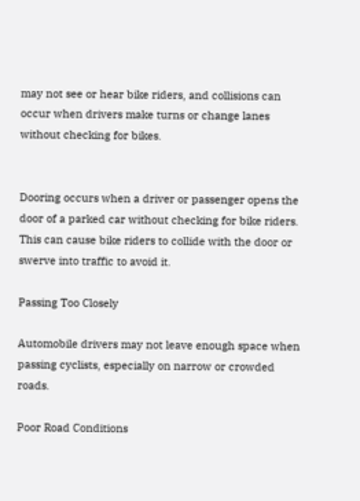may not see or hear bike riders, and collisions can occur when drivers make turns or change lanes without checking for bikes.


Dooring occurs when a driver or passenger opens the door of a parked car without checking for bike riders. This can cause bike riders to collide with the door or swerve into traffic to avoid it.

Passing Too Closely

Automobile drivers may not leave enough space when passing cyclists, especially on narrow or crowded roads.

Poor Road Conditions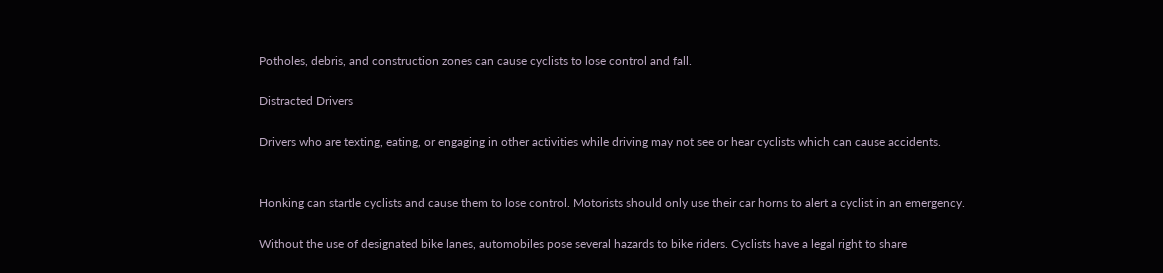Potholes, debris, and construction zones can cause cyclists to lose control and fall.

Distracted Drivers

Drivers who are texting, eating, or engaging in other activities while driving may not see or hear cyclists which can cause accidents.


Honking can startle cyclists and cause them to lose control. Motorists should only use their car horns to alert a cyclist in an emergency.

Without the use of designated bike lanes, automobiles pose several hazards to bike riders. Cyclists have a legal right to share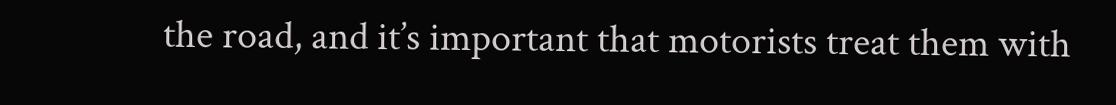the road, and it’s important that motorists treat them with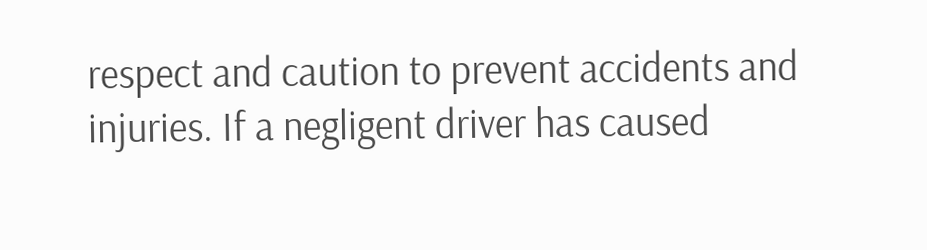respect and caution to prevent accidents and injuries. If a negligent driver has caused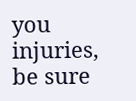you injuries, be sure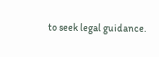to seek legal guidance.